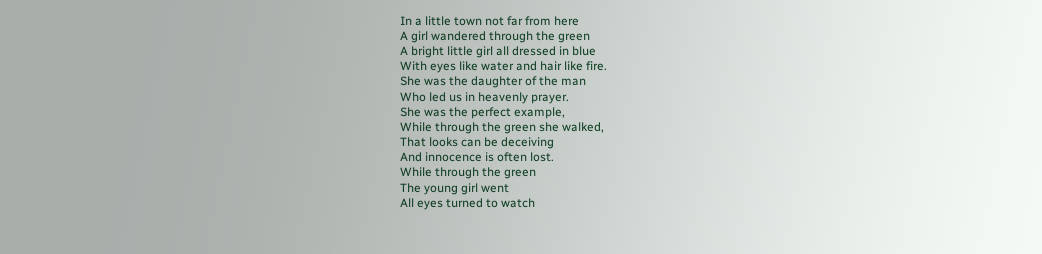In a little town not far from here
A girl wandered through the green
A bright little girl all dressed in blue
With eyes like water and hair like fire.
She was the daughter of the man
Who led us in heavenly prayer.
She was the perfect example,
While through the green she walked,
That looks can be deceiving
And innocence is often lost.
While through the green
The young girl went
All eyes turned to watch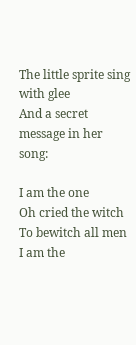The little sprite sing with glee
And a secret message in her song:

I am the one
Oh cried the witch
To bewitch all men
I am the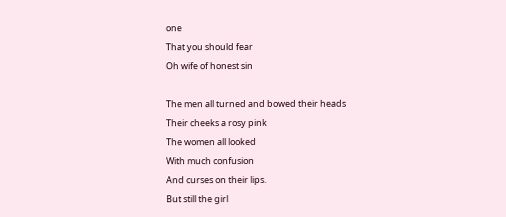one
That you should fear
Oh wife of honest sin

The men all turned and bowed their heads
Their cheeks a rosy pink
The women all looked
With much confusion
And curses on their lips.
But still the girl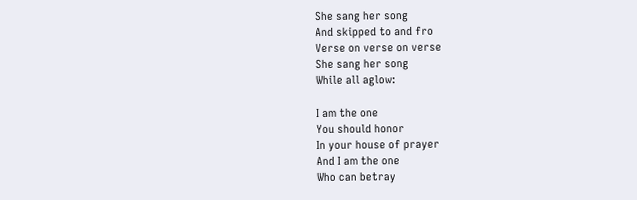She sang her song
And skipped to and fro
Verse on verse on verse
She sang her song
While all aglow:

I am the one
You should honor
In your house of prayer
And I am the one
Who can betray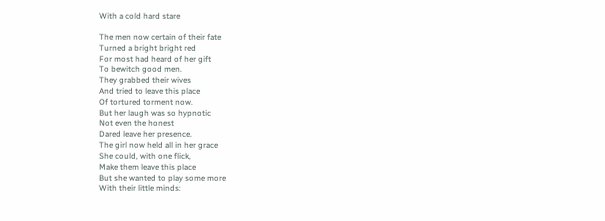With a cold hard stare

The men now certain of their fate
Turned a bright bright red
For most had heard of her gift
To bewitch good men.
They grabbed their wives
And tried to leave this place
Of tortured torment now.
But her laugh was so hypnotic
Not even the honest
Dared leave her presence.
The girl now held all in her grace
She could, with one flick,
Make them leave this place
But she wanted to play some more
With their little minds: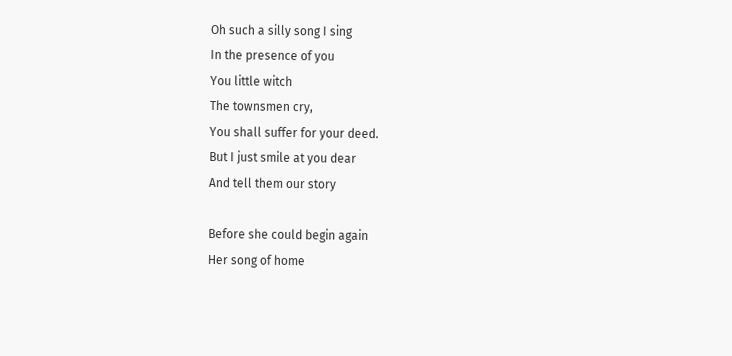Oh such a silly song I sing
In the presence of you
You little witch
The townsmen cry,
You shall suffer for your deed.
But I just smile at you dear
And tell them our story

Before she could begin again
Her song of home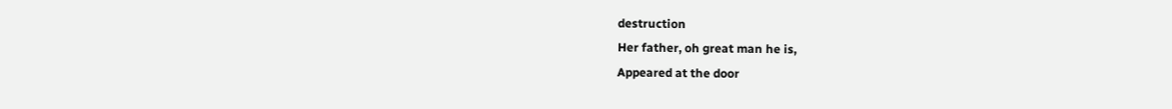destruction
Her father, oh great man he is,
Appeared at the door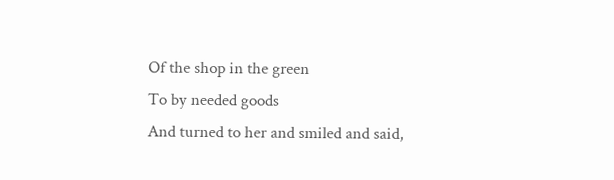Of the shop in the green
To by needed goods
And turned to her and smiled and said,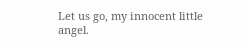Let us go, my innocent little angel.